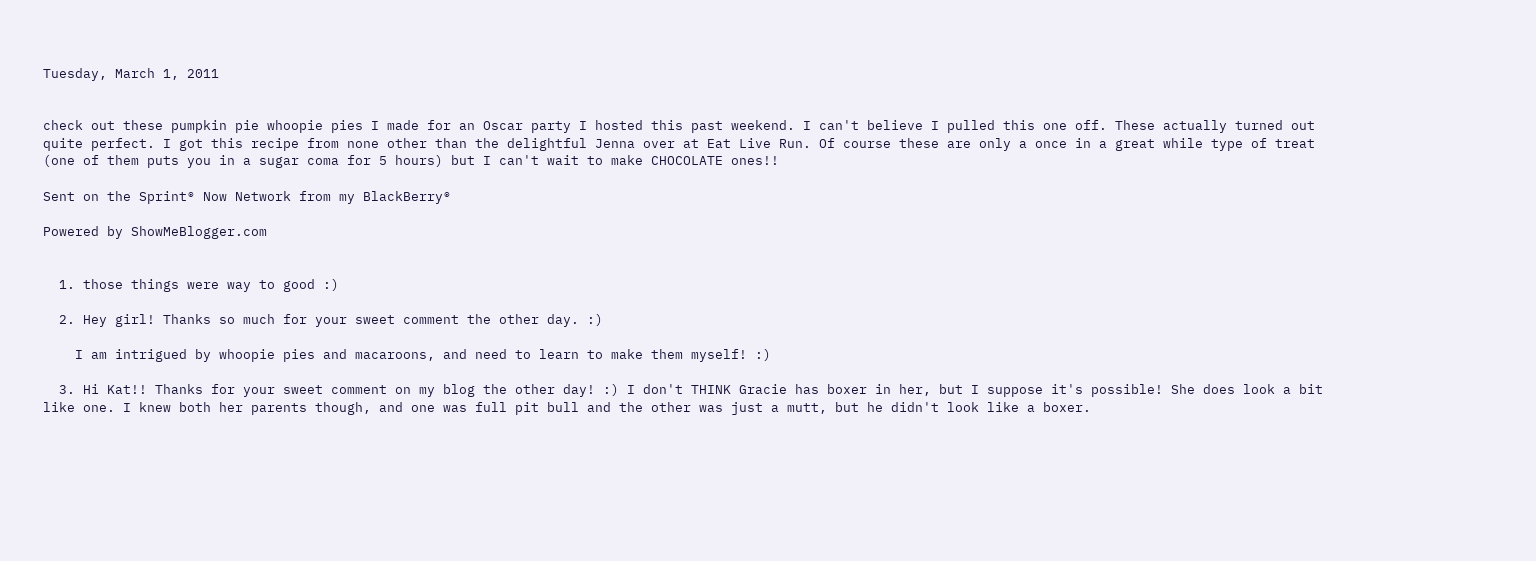Tuesday, March 1, 2011


check out these pumpkin pie whoopie pies I made for an Oscar party I hosted this past weekend. I can't believe I pulled this one off. These actually turned out quite perfect. I got this recipe from none other than the delightful Jenna over at Eat Live Run. Of course these are only a once in a great while type of treat (one of them puts you in a sugar coma for 5 hours) but I can't wait to make CHOCOLATE ones!!

Sent on the Sprint® Now Network from my BlackBerry®

Powered by ShowMeBlogger.com


  1. those things were way to good :)

  2. Hey girl! Thanks so much for your sweet comment the other day. :)

    I am intrigued by whoopie pies and macaroons, and need to learn to make them myself! :)

  3. Hi Kat!! Thanks for your sweet comment on my blog the other day! :) I don't THINK Gracie has boxer in her, but I suppose it's possible! She does look a bit like one. I knew both her parents though, and one was full pit bull and the other was just a mutt, but he didn't look like a boxer.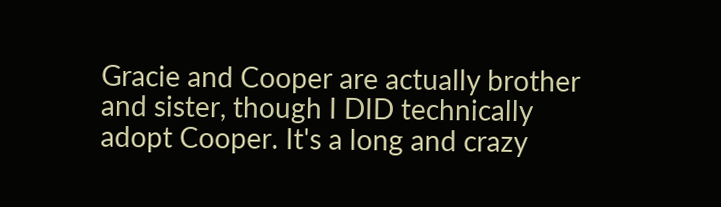Gracie and Cooper are actually brother and sister, though I DID technically adopt Cooper. It's a long and crazy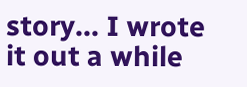story... I wrote it out a while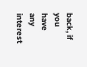back, if you have any interest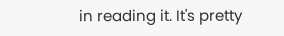in reading it. It's pretty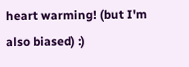heart warming! (but I'm also biased) :)